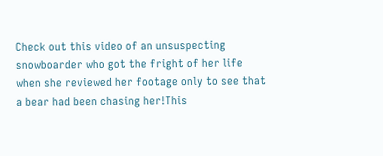Check out this video of an unsuspecting snowboarder who got the fright of her life when she reviewed her footage only to see that a bear had been chasing her!This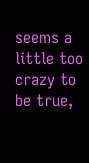seems a little too crazy to be true,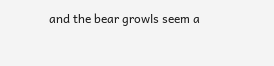and the bear growls seem a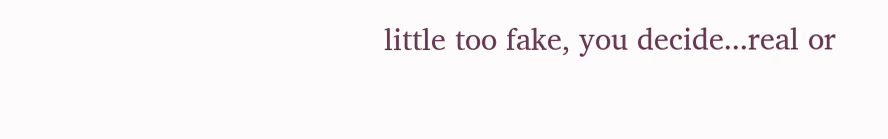little too fake, you decide...real or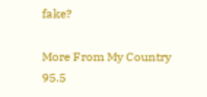fake?

More From My Country 95.5